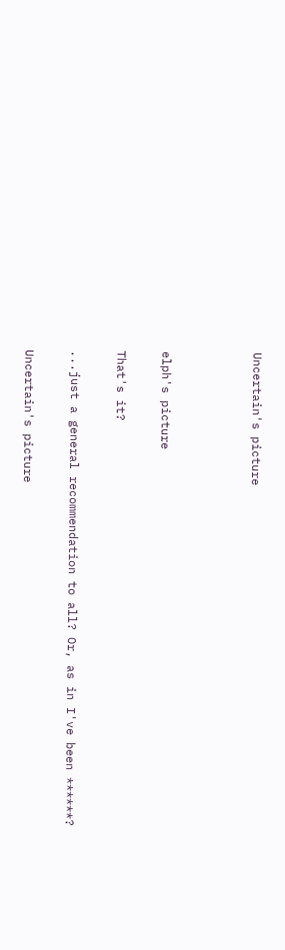Uncertain's picture



elph's picture

That's it?

...just a general recommendation to all? Or, as in I've been ******?

Uncertain's picture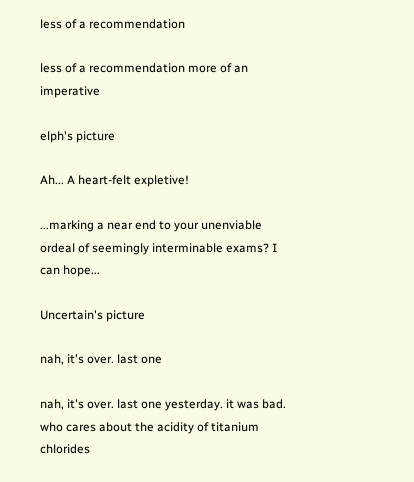less of a recommendation

less of a recommendation more of an imperative

elph's picture

Ah... A heart-felt expletive!

...marking a near end to your unenviable ordeal of seemingly interminable exams? I can hope...

Uncertain's picture

nah, it's over. last one

nah, it's over. last one yesterday. it was bad. who cares about the acidity of titanium chlorides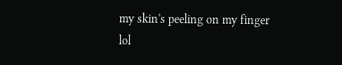my skin's peeling on my finger lol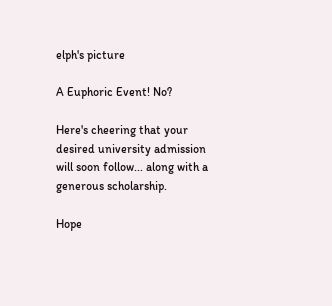elph's picture

A Euphoric Event! No?

Here's cheering that your desired university admission will soon follow... along with a generous scholarship.

Hope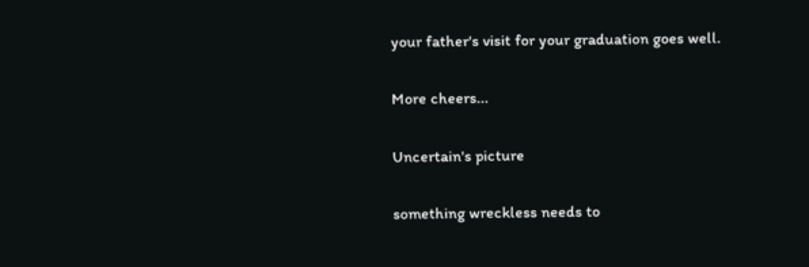your father's visit for your graduation goes well.

More cheers...

Uncertain's picture

something wreckless needs to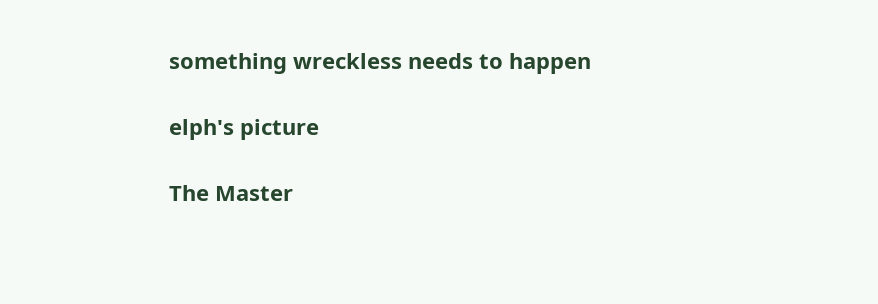something wreckless needs to happen

elph's picture

The Master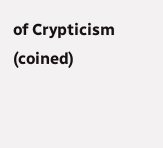of Crypticism (coined)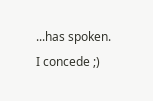...has spoken. I concede ;)